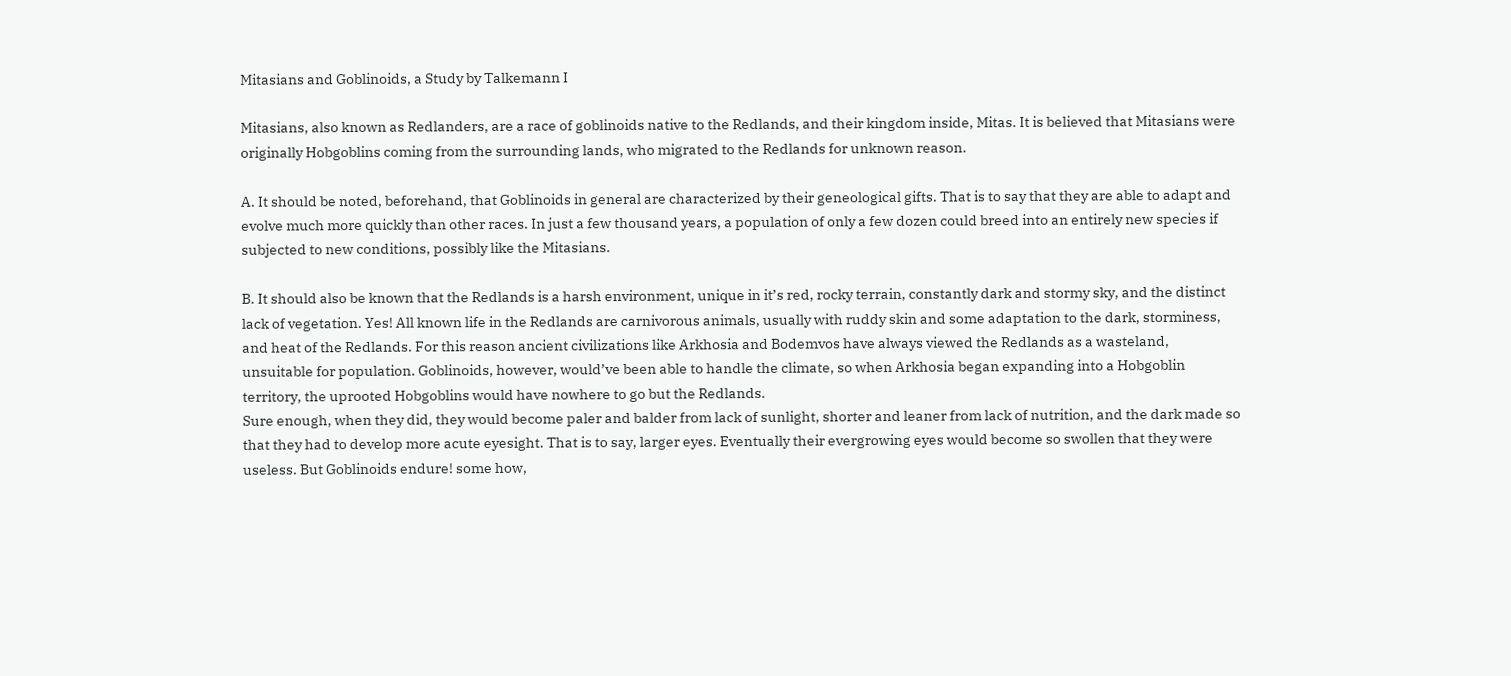Mitasians and Goblinoids, a Study by Talkemann I

Mitasians, also known as Redlanders, are a race of goblinoids native to the Redlands, and their kingdom inside, Mitas. It is believed that Mitasians were originally Hobgoblins coming from the surrounding lands, who migrated to the Redlands for unknown reason.

A. It should be noted, beforehand, that Goblinoids in general are characterized by their geneological gifts. That is to say that they are able to adapt and evolve much more quickly than other races. In just a few thousand years, a population of only a few dozen could breed into an entirely new species if subjected to new conditions, possibly like the Mitasians.

B. It should also be known that the Redlands is a harsh environment, unique in it’s red, rocky terrain, constantly dark and stormy sky, and the distinct lack of vegetation. Yes! All known life in the Redlands are carnivorous animals, usually with ruddy skin and some adaptation to the dark, storminess, and heat of the Redlands. For this reason ancient civilizations like Arkhosia and Bodemvos have always viewed the Redlands as a wasteland, unsuitable for population. Goblinoids, however, would’ve been able to handle the climate, so when Arkhosia began expanding into a Hobgoblin territory, the uprooted Hobgoblins would have nowhere to go but the Redlands.
Sure enough, when they did, they would become paler and balder from lack of sunlight, shorter and leaner from lack of nutrition, and the dark made so that they had to develop more acute eyesight. That is to say, larger eyes. Eventually their evergrowing eyes would become so swollen that they were useless. But Goblinoids endure! some how,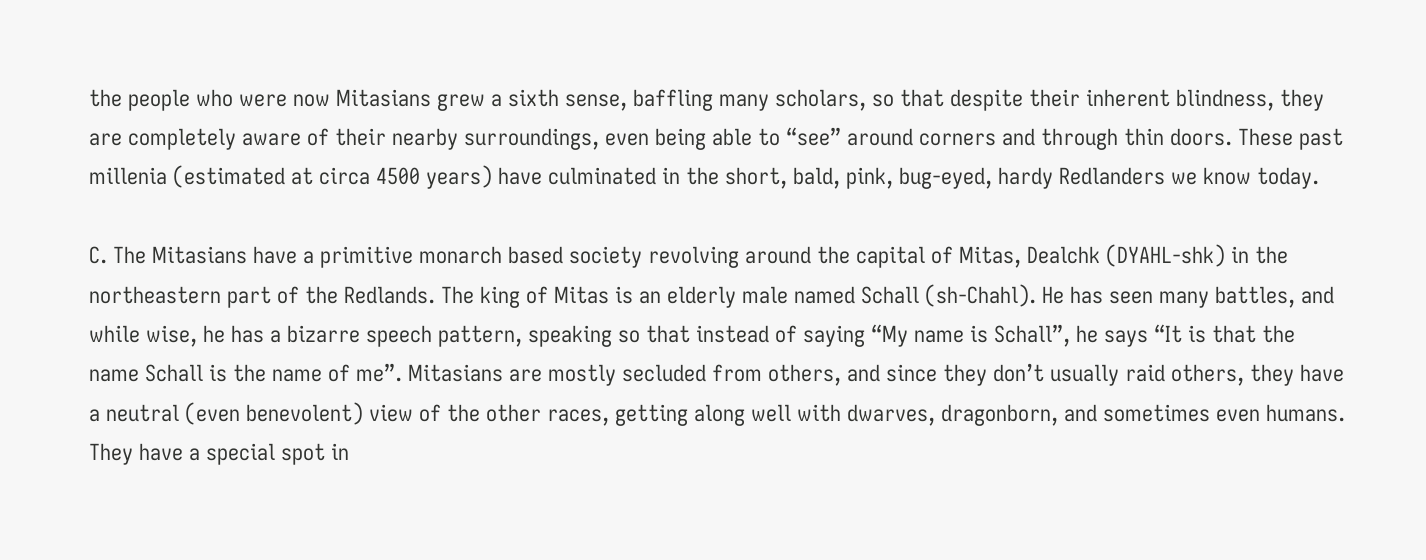the people who were now Mitasians grew a sixth sense, baffling many scholars, so that despite their inherent blindness, they are completely aware of their nearby surroundings, even being able to “see” around corners and through thin doors. These past millenia (estimated at circa 4500 years) have culminated in the short, bald, pink, bug-eyed, hardy Redlanders we know today.

C. The Mitasians have a primitive monarch based society revolving around the capital of Mitas, Dealchk (DYAHL-shk) in the northeastern part of the Redlands. The king of Mitas is an elderly male named Schall (sh-Chahl). He has seen many battles, and while wise, he has a bizarre speech pattern, speaking so that instead of saying “My name is Schall”, he says “It is that the name Schall is the name of me”. Mitasians are mostly secluded from others, and since they don’t usually raid others, they have a neutral (even benevolent) view of the other races, getting along well with dwarves, dragonborn, and sometimes even humans. They have a special spot in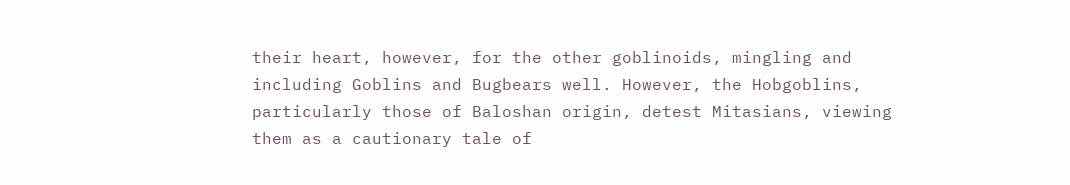their heart, however, for the other goblinoids, mingling and including Goblins and Bugbears well. However, the Hobgoblins, particularly those of Baloshan origin, detest Mitasians, viewing them as a cautionary tale of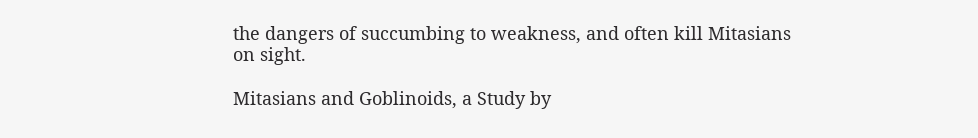the dangers of succumbing to weakness, and often kill Mitasians on sight.

Mitasians and Goblinoids, a Study by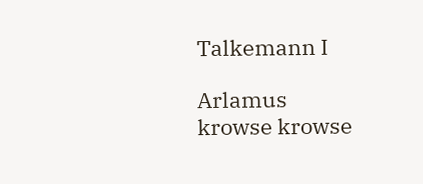Talkemann I

Arlamus krowse krowse